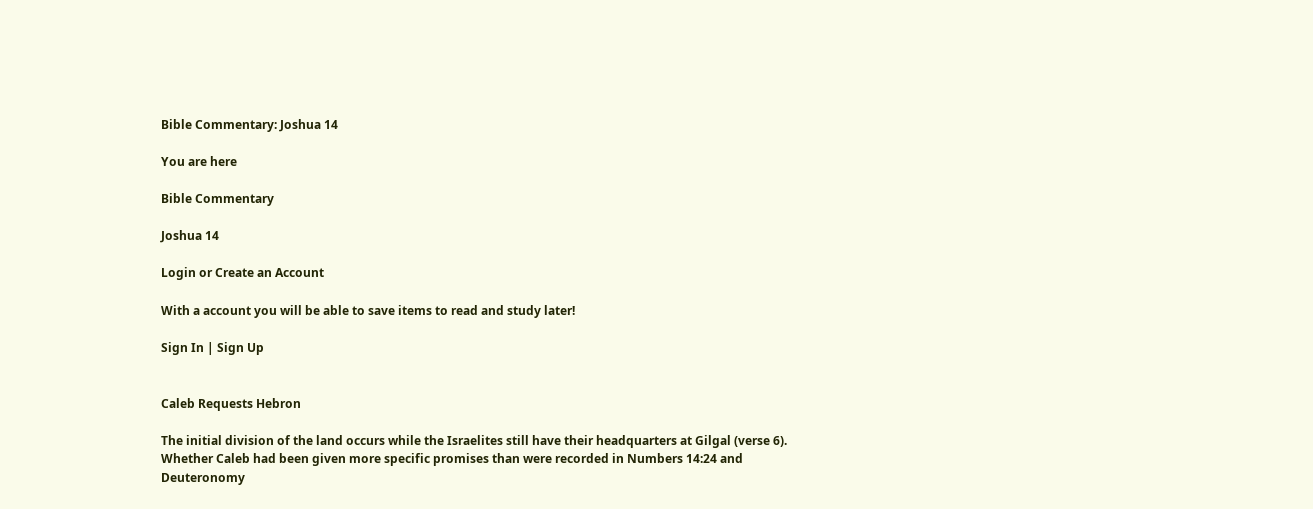Bible Commentary: Joshua 14

You are here

Bible Commentary

Joshua 14

Login or Create an Account

With a account you will be able to save items to read and study later!

Sign In | Sign Up


Caleb Requests Hebron

The initial division of the land occurs while the Israelites still have their headquarters at Gilgal (verse 6). Whether Caleb had been given more specific promises than were recorded in Numbers 14:24 and Deuteronomy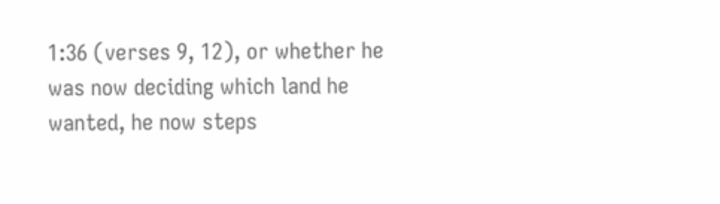1:36 (verses 9, 12), or whether he was now deciding which land he wanted, he now steps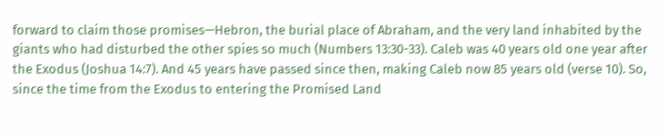forward to claim those promises—Hebron, the burial place of Abraham, and the very land inhabited by the giants who had disturbed the other spies so much (Numbers 13:30-33). Caleb was 40 years old one year after the Exodus (Joshua 14:7). And 45 years have passed since then, making Caleb now 85 years old (verse 10). So, since the time from the Exodus to entering the Promised Land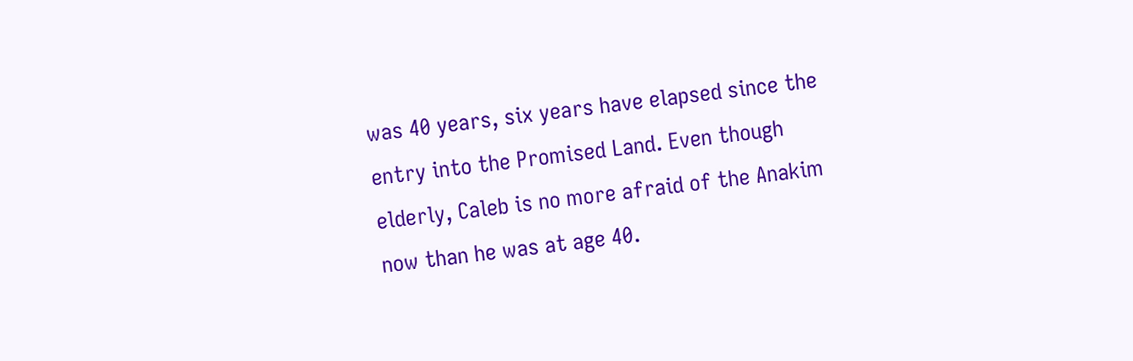was 40 years, six years have elapsed since the entry into the Promised Land. Even though elderly, Caleb is no more afraid of the Anakim now than he was at age 40.